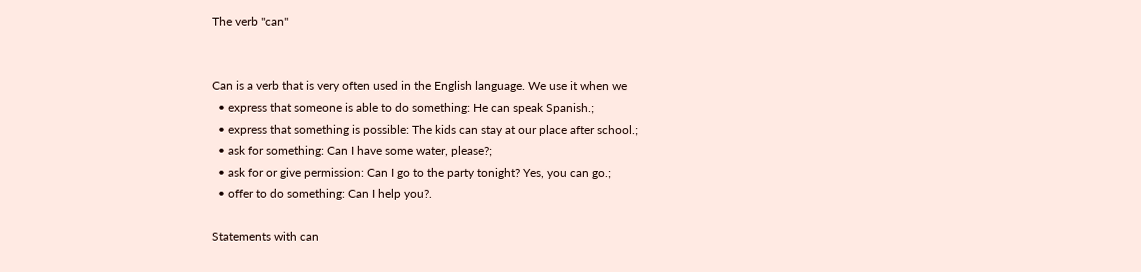The verb "can"


Can is a verb that is very often used in the English language. We use it when we
  • express that someone is able to do something: He can speak Spanish.;
  • express that something is possible: The kids can stay at our place after school.;
  • ask for something: Can I have some water, please?;
  • ask for or give permission: Can I go to the party tonight? Yes, you can go.;
  • offer to do something: Can I help you?.

Statements with can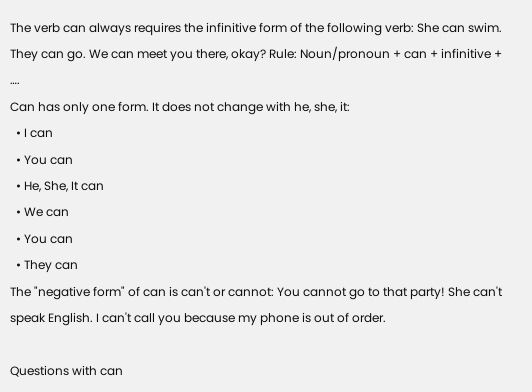The verb can always requires the infinitive form of the following verb: She can swim. They can go. We can meet you there, okay? Rule: Noun/pronoun + can + infinitive + ….
Can has only one form. It does not change with he, she, it:
  • I can
  • You can
  • He, She, It can
  • We can
  • You can
  • They can
The "negative form" of can is can't or cannot: You cannot go to that party! She can't speak English. I can't call you because my phone is out of order.

Questions with can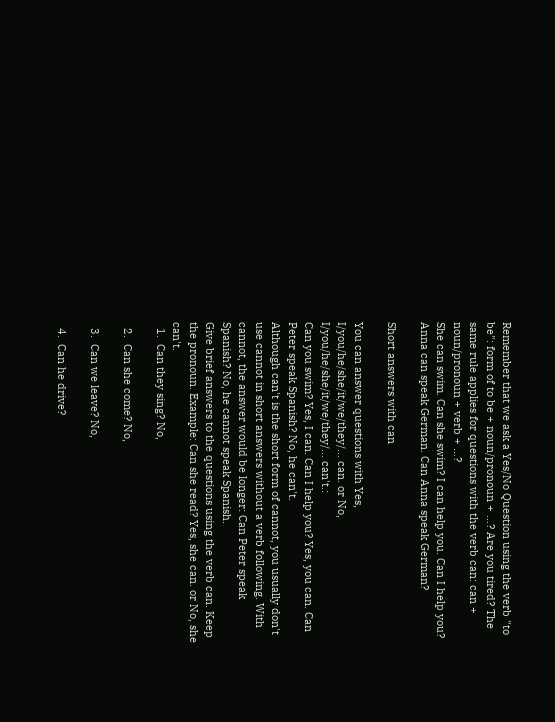Remember that we ask a Yes/No Question using the verb "to be": form of to be + noun/pronoun + …? Are you tired? The same rule applies for questions with the verb can: can + noun/pronoun + verb + …?
She can swim. Can she swim? I can help you. Can I help you? Anna can speak German. Can Anna speak German?

Short answers with can

You can answer questions with Yes, I/you/he/she/it/we/they/… can. or No, I/you/he/she/it/we/they/… can't.:
Can you swim? Yes, I can. Can I help you? Yes, you can. Can Peter speak Spanish? No, he can't.
Although can't is the short form of cannot, you usually don't use cannot in short answers without a verb following. With cannot, the answer would be longer: Can Peter speak Spanish? No, he cannot speak Spanish.
Give brief answers to the questions using the verb can. Keep the pronoun. Example: Can she read? Yes, she can. or No, she can't.
  1.  Can they sing? No,

  2.  Can she come? No,

  3.  Can we leave? No,

  4.  Can he drive?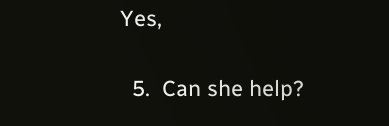Yes,

  5.  Can she help?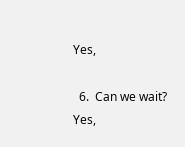Yes,

  6.  Can we wait? Yes,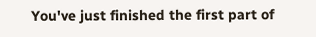You've just finished the first part of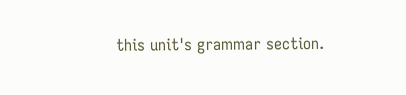this unit's grammar section.